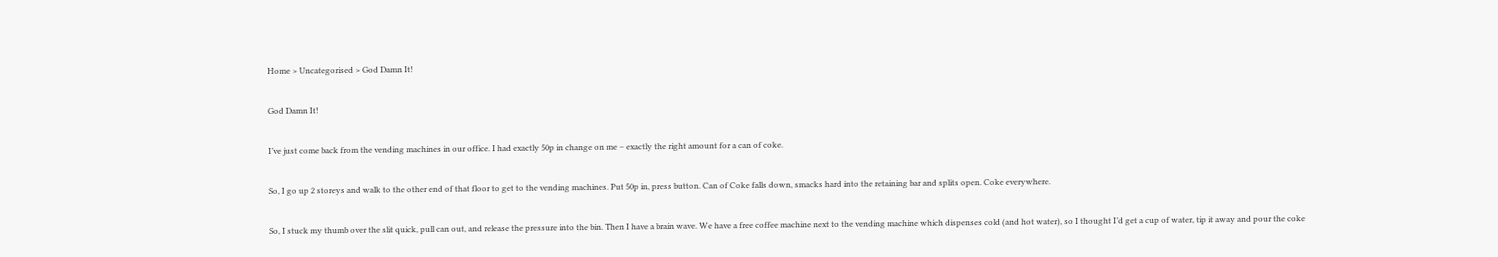Home > Uncategorised > God Damn It!

God Damn It!

I’ve just come back from the vending machines in our office. I had exactly 50p in change on me – exactly the right amount for a can of coke.

So, I go up 2 storeys and walk to the other end of that floor to get to the vending machines. Put 50p in, press button. Can of Coke falls down, smacks hard into the retaining bar and splits open. Coke everywhere.

So, I stuck my thumb over the slit quick, pull can out, and release the pressure into the bin. Then I have a brain wave. We have a free coffee machine next to the vending machine which dispenses cold (and hot water), so I thought I’d get a cup of water, tip it away and pour the coke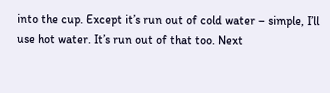into the cup. Except it’s run out of cold water – simple, I’ll use hot water. It’s run out of that too. Next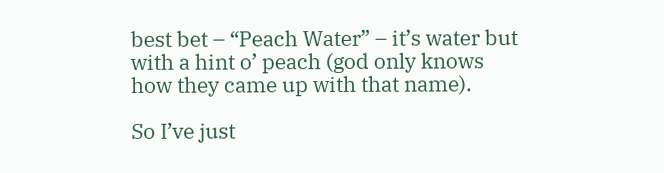best bet – “Peach Water” – it’s water but with a hint o’ peach (god only knows how they came up with that name).

So I’ve just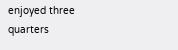enjoyed three quarters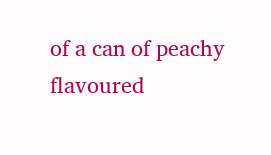of a can of peachy flavoured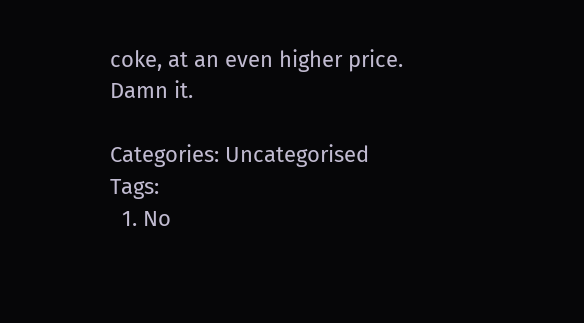coke, at an even higher price. Damn it.

Categories: Uncategorised Tags:
  1. No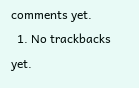comments yet.
  1. No trackbacks yet.